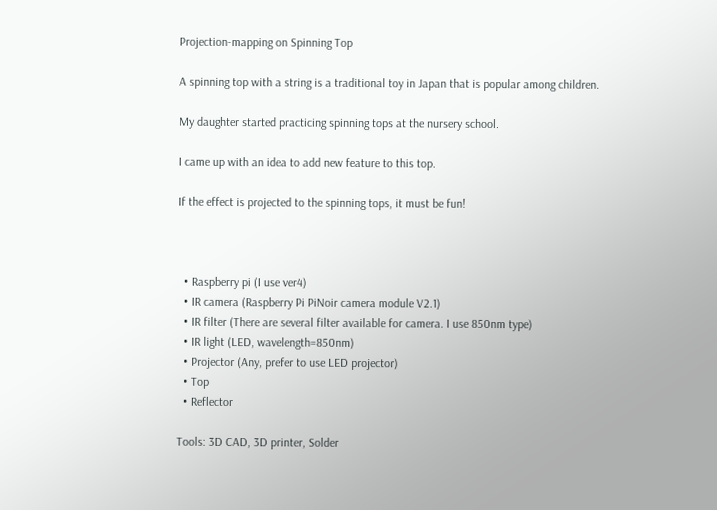Projection-mapping on Spinning Top

A spinning top with a string is a traditional toy in Japan that is popular among children.

My daughter started practicing spinning tops at the nursery school.

I came up with an idea to add new feature to this top.

If the effect is projected to the spinning tops, it must be fun!



  • Raspberry pi (I use ver4)
  • IR camera (Raspberry Pi PiNoir camera module V2.1)
  • IR filter (There are several filter available for camera. I use 850nm type)
  • IR light (LED, wavelength=850nm)
  • Projector (Any, prefer to use LED projector)
  • Top
  • Reflector

Tools: 3D CAD, 3D printer, Solder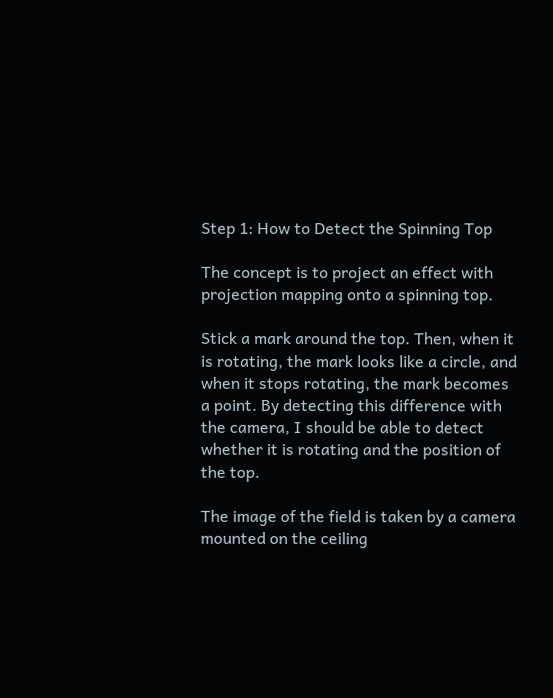Step 1: How to Detect the Spinning Top

The concept is to project an effect with projection mapping onto a spinning top.

Stick a mark around the top. Then, when it is rotating, the mark looks like a circle, and when it stops rotating, the mark becomes a point. By detecting this difference with the camera, I should be able to detect whether it is rotating and the position of the top.

The image of the field is taken by a camera mounted on the ceiling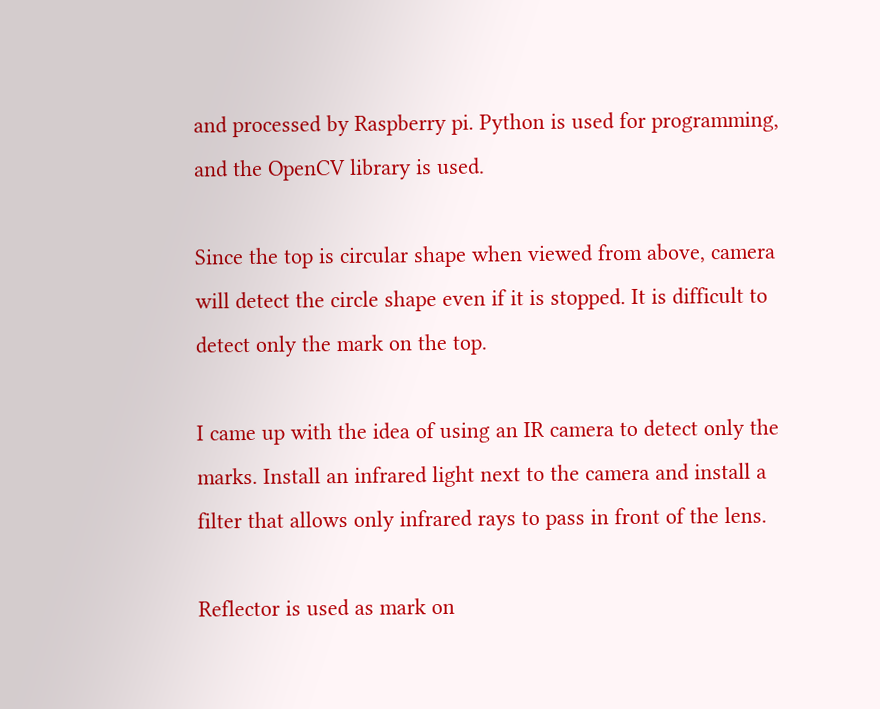and processed by Raspberry pi. Python is used for programming, and the OpenCV library is used.

Since the top is circular shape when viewed from above, camera will detect the circle shape even if it is stopped. It is difficult to detect only the mark on the top.

I came up with the idea of using an IR camera to detect only the marks. Install an infrared light next to the camera and install a filter that allows only infrared rays to pass in front of the lens.

Reflector is used as mark on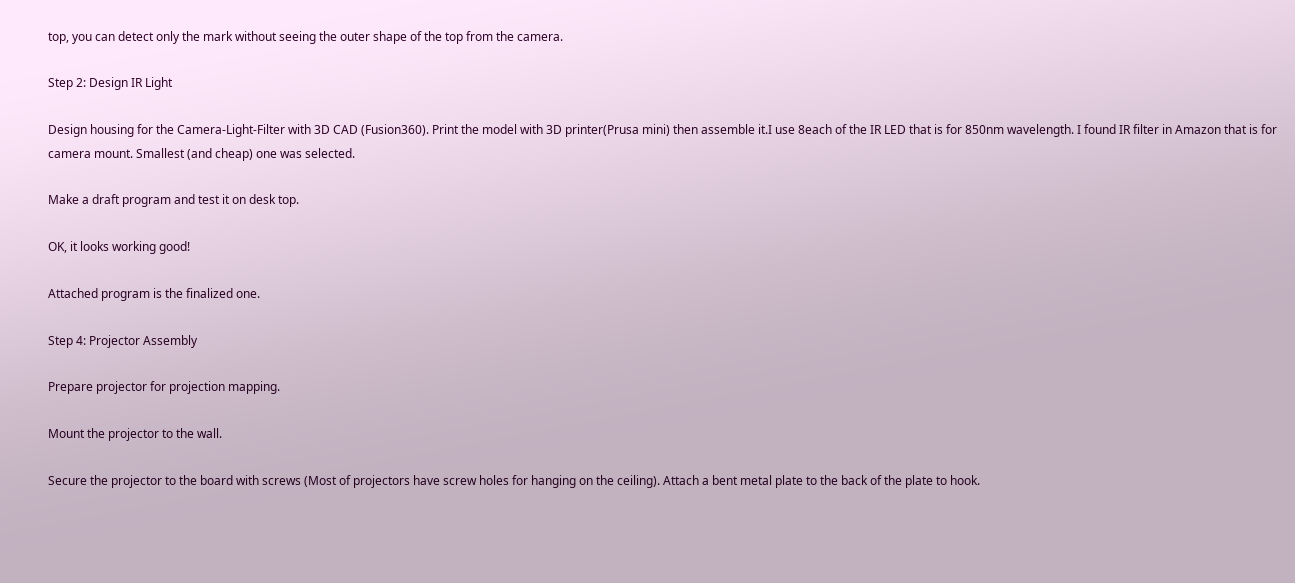top, you can detect only the mark without seeing the outer shape of the top from the camera.

Step 2: Design IR Light

Design housing for the Camera-Light-Filter with 3D CAD (Fusion360). Print the model with 3D printer(Prusa mini) then assemble it.I use 8each of the IR LED that is for 850nm wavelength. I found IR filter in Amazon that is for camera mount. Smallest (and cheap) one was selected.

Make a draft program and test it on desk top.

OK, it looks working good!

Attached program is the finalized one.

Step 4: Projector Assembly

Prepare projector for projection mapping.

Mount the projector to the wall.

Secure the projector to the board with screws (Most of projectors have screw holes for hanging on the ceiling). Attach a bent metal plate to the back of the plate to hook.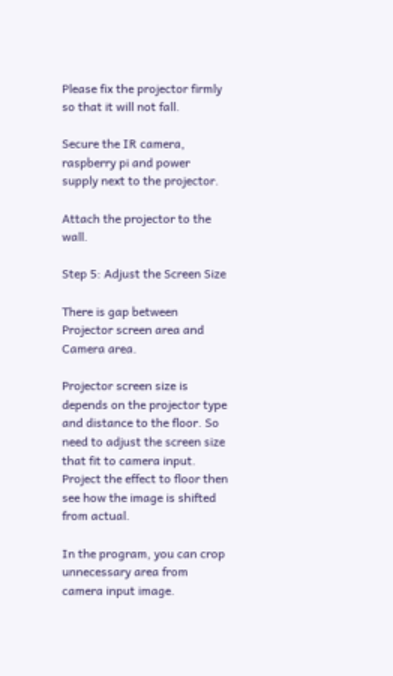Please fix the projector firmly so that it will not fall.

Secure the IR camera, raspberry pi and power supply next to the projector.

Attach the projector to the wall.

Step 5: Adjust the Screen Size

There is gap between Projector screen area and Camera area.

Projector screen size is depends on the projector type and distance to the floor. So need to adjust the screen size that fit to camera input. Project the effect to floor then see how the image is shifted from actual.

In the program, you can crop unnecessary area from camera input image.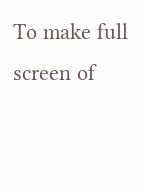To make full screen of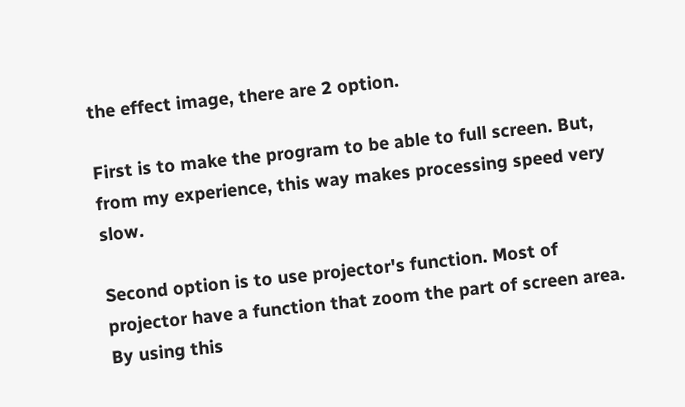the effect image, there are 2 option.

First is to make the program to be able to full screen. But, from my experience, this way makes processing speed very slow.

Second option is to use projector's function. Most of projector have a function that zoom the part of screen area. By using this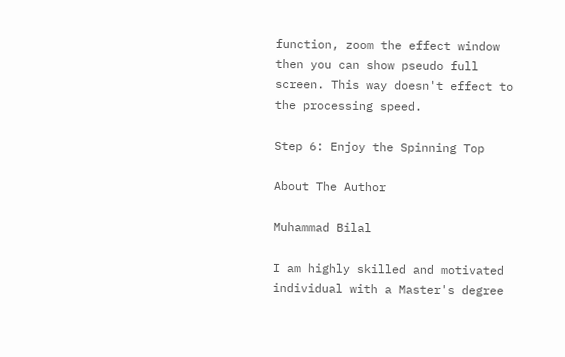function, zoom the effect window then you can show pseudo full screen. This way doesn't effect to the processing speed.

Step 6: Enjoy the Spinning Top

About The Author

Muhammad Bilal

I am highly skilled and motivated individual with a Master's degree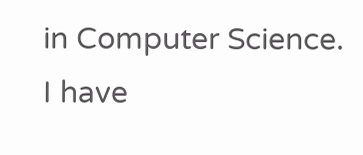in Computer Science. I have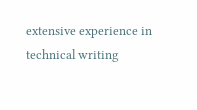extensive experience in technical writing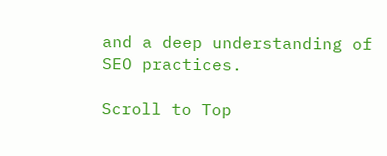and a deep understanding of SEO practices.

Scroll to Top